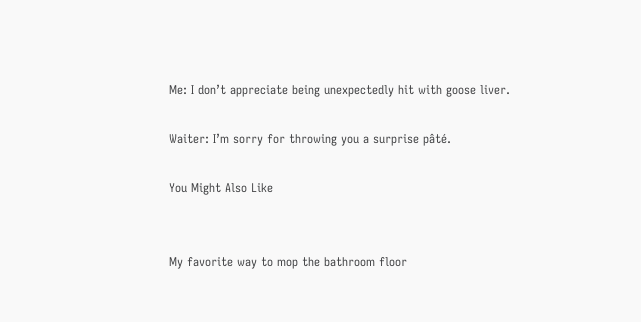Me: I don’t appreciate being unexpectedly hit with goose liver.

Waiter: I’m sorry for throwing you a surprise pâté.

You Might Also Like


My favorite way to mop the bathroom floor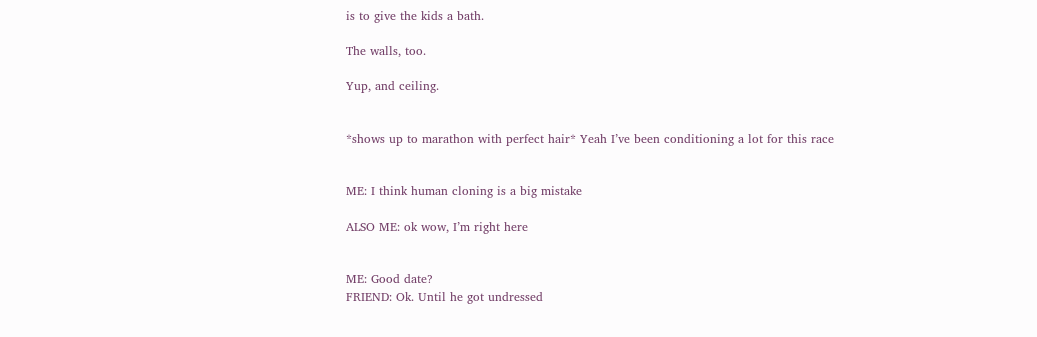is to give the kids a bath.

The walls, too.

Yup, and ceiling.


*shows up to marathon with perfect hair* Yeah I’ve been conditioning a lot for this race


ME: I think human cloning is a big mistake

ALSO ME: ok wow, I’m right here


ME: Good date?
FRIEND: Ok. Until he got undressed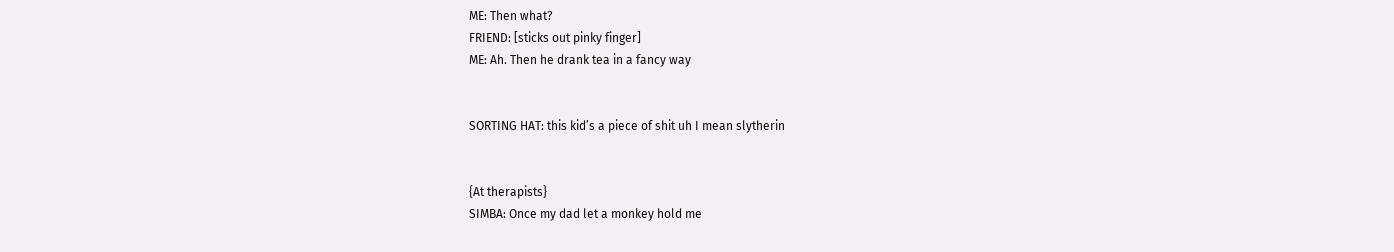ME: Then what?
FRIEND: [sticks out pinky finger]
ME: Ah. Then he drank tea in a fancy way


SORTING HAT: this kid’s a piece of shit uh I mean slytherin


{At therapists}
SIMBA: Once my dad let a monkey hold me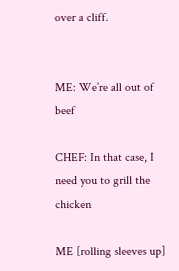over a cliff.


ME: We’re all out of beef

CHEF: In that case, I need you to grill the chicken

ME [rolling sleeves up]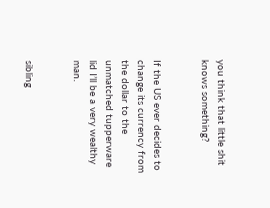you think that little shit knows something?


If the US ever decides to change its currency from the dollar to the unmatched tupperware lid I’ll be a very wealthy man.


sibling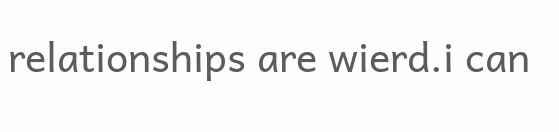relationships are wierd.i can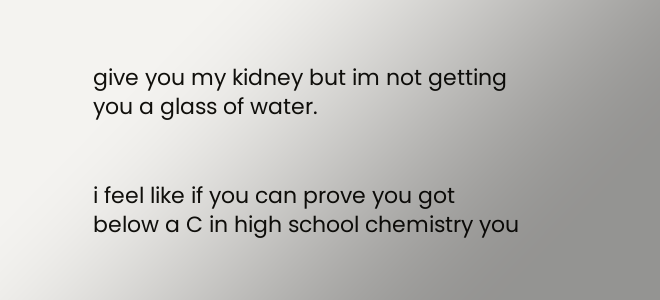give you my kidney but im not getting you a glass of water.


i feel like if you can prove you got below a C in high school chemistry you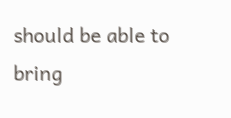should be able to bring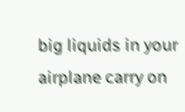big liquids in your airplane carry on